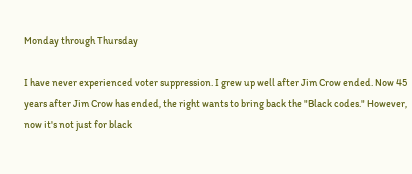Monday through Thursday

I have never experienced voter suppression. I grew up well after Jim Crow ended. Now 45 years after Jim Crow has ended, the right wants to bring back the "Black codes." However, now it's not just for black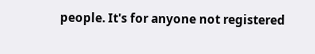people. It's for anyone not registered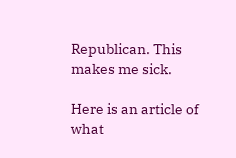Republican. This makes me sick.

Here is an article of what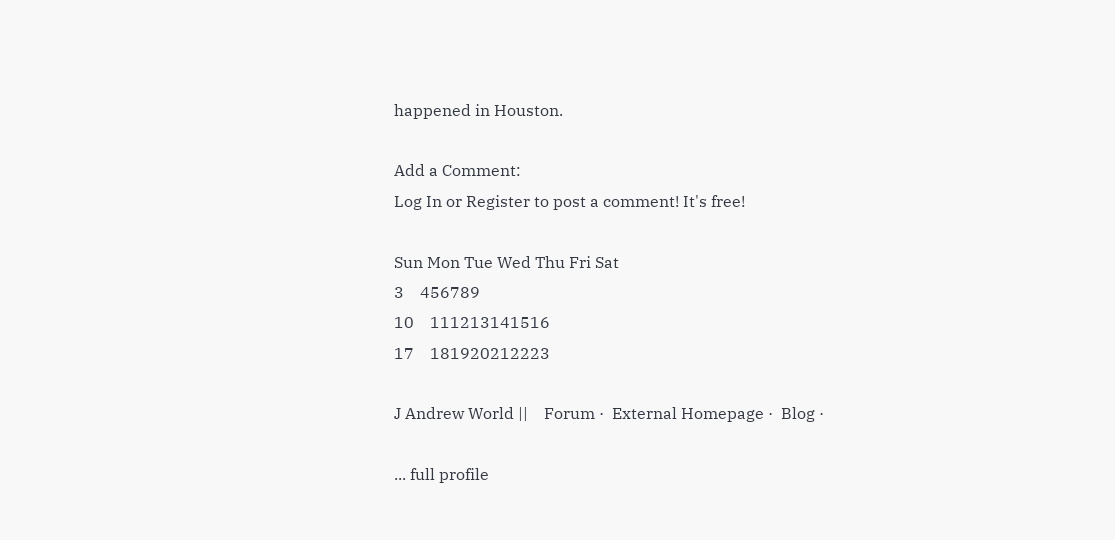happened in Houston.

Add a Comment:
Log In or Register to post a comment! It's free!

Sun Mon Tue Wed Thu Fri Sat
3    456789
10    111213141516
17    181920212223

J Andrew World ||    Forum ·  External Homepage ·  Blog ·

... full profile